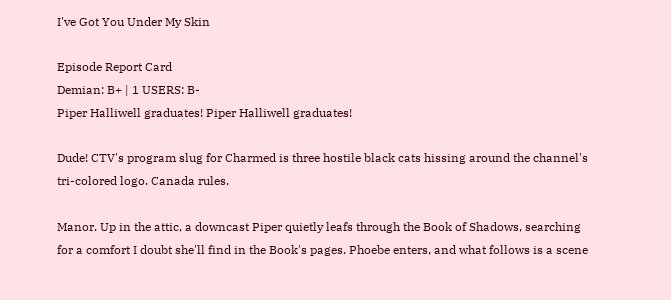I've Got You Under My Skin

Episode Report Card
Demian: B+ | 1 USERS: B-
Piper Halliwell graduates! Piper Halliwell graduates!

Dude! CTV's program slug for Charmed is three hostile black cats hissing around the channel's tri-colored logo. Canada rules.

Manor. Up in the attic, a downcast Piper quietly leafs through the Book of Shadows, searching for a comfort I doubt she'll find in the Book's pages. Phoebe enters, and what follows is a scene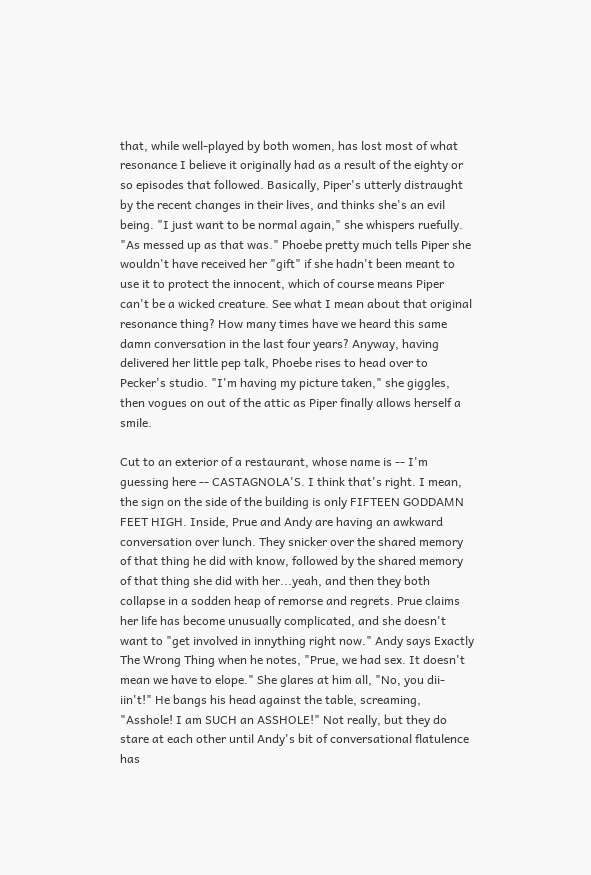that, while well-played by both women, has lost most of what resonance I believe it originally had as a result of the eighty or so episodes that followed. Basically, Piper's utterly distraught by the recent changes in their lives, and thinks she's an evil being. "I just want to be normal again," she whispers ruefully. "As messed up as that was." Phoebe pretty much tells Piper she wouldn't have received her "gift" if she hadn't been meant to use it to protect the innocent, which of course means Piper can't be a wicked creature. See what I mean about that original resonance thing? How many times have we heard this same damn conversation in the last four years? Anyway, having delivered her little pep talk, Phoebe rises to head over to Pecker's studio. "I'm having my picture taken," she giggles, then vogues on out of the attic as Piper finally allows herself a smile.

Cut to an exterior of a restaurant, whose name is -- I'm guessing here -- CASTAGNOLA'S. I think that's right. I mean, the sign on the side of the building is only FIFTEEN GODDAMN FEET HIGH. Inside, Prue and Andy are having an awkward conversation over lunch. They snicker over the shared memory of that thing he did with know, followed by the shared memory of that thing she did with her...yeah, and then they both collapse in a sodden heap of remorse and regrets. Prue claims her life has become unusually complicated, and she doesn't want to "get involved in innything right now." Andy says Exactly The Wrong Thing when he notes, "Prue, we had sex. It doesn't mean we have to elope." She glares at him all, "No, you dii-iin't!" He bangs his head against the table, screaming, "Asshole! I am SUCH an ASSHOLE!" Not really, but they do stare at each other until Andy's bit of conversational flatulence has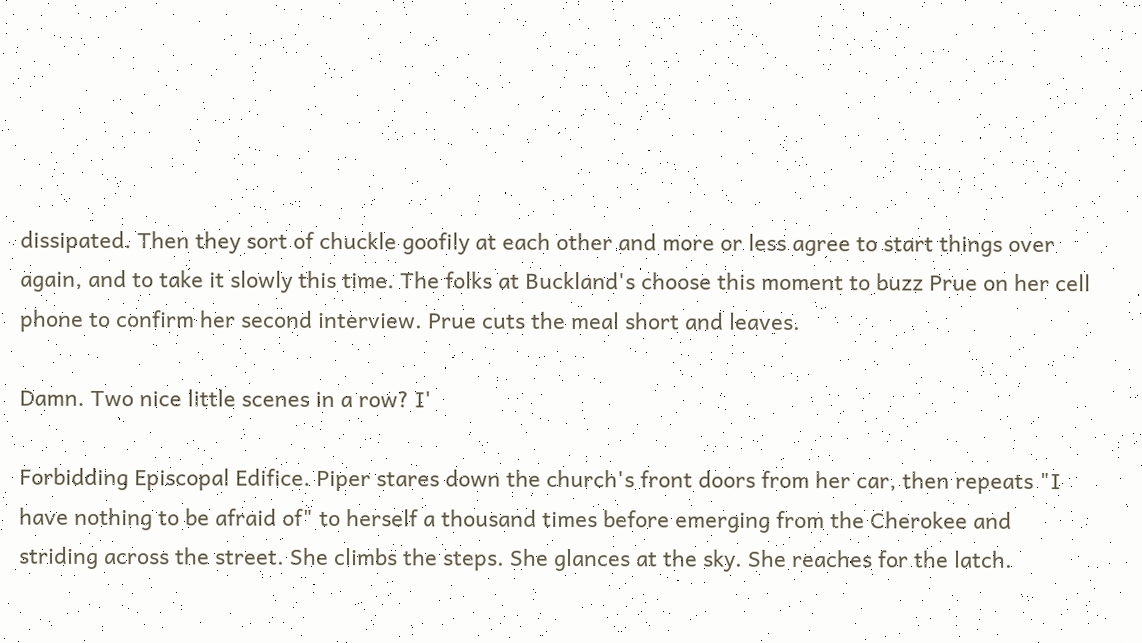dissipated. Then they sort of chuckle goofily at each other and more or less agree to start things over again, and to take it slowly this time. The folks at Buckland's choose this moment to buzz Prue on her cell phone to confirm her second interview. Prue cuts the meal short and leaves.

Damn. Two nice little scenes in a row? I'

Forbidding Episcopal Edifice. Piper stares down the church's front doors from her car, then repeats "I have nothing to be afraid of" to herself a thousand times before emerging from the Cherokee and striding across the street. She climbs the steps. She glances at the sky. She reaches for the latch.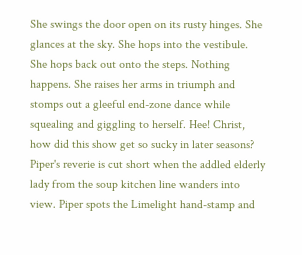She swings the door open on its rusty hinges. She glances at the sky. She hops into the vestibule. She hops back out onto the steps. Nothing happens. She raises her arms in triumph and stomps out a gleeful end-zone dance while squealing and giggling to herself. Hee! Christ, how did this show get so sucky in later seasons? Piper's reverie is cut short when the addled elderly lady from the soup kitchen line wanders into view. Piper spots the Limelight hand-stamp and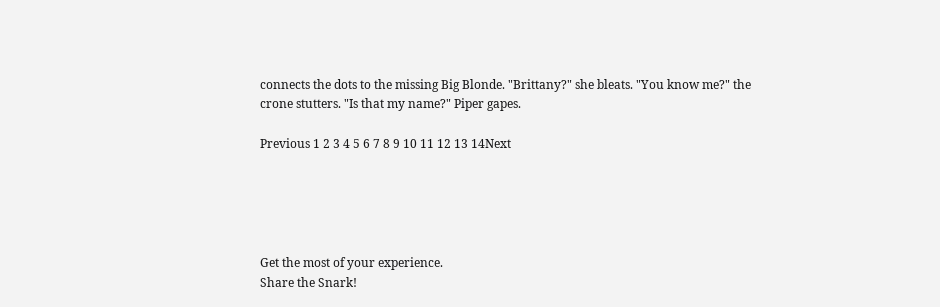connects the dots to the missing Big Blonde. "Brittany?" she bleats. "You know me?" the crone stutters. "Is that my name?" Piper gapes.

Previous 1 2 3 4 5 6 7 8 9 10 11 12 13 14Next





Get the most of your experience.
Share the Snark!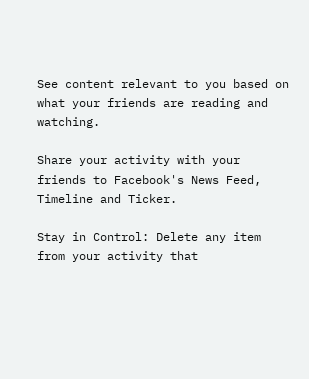See content relevant to you based on what your friends are reading and watching.

Share your activity with your friends to Facebook's News Feed, Timeline and Ticker.

Stay in Control: Delete any item from your activity that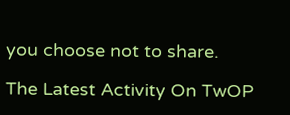you choose not to share.

The Latest Activity On TwOP